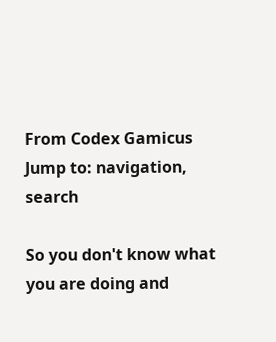From Codex Gamicus
Jump to: navigation, search

So you don't know what you are doing and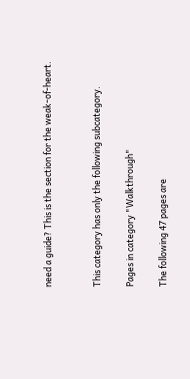need a guide? This is the section for the weak-of-heart.


This category has only the following subcategory.

Pages in category "Walkthrough"

The following 47 pages are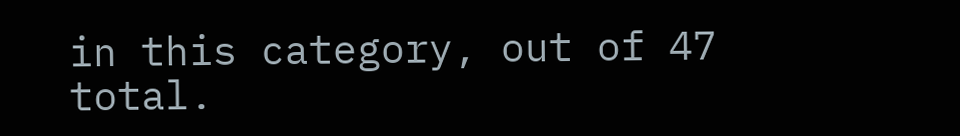in this category, out of 47 total.